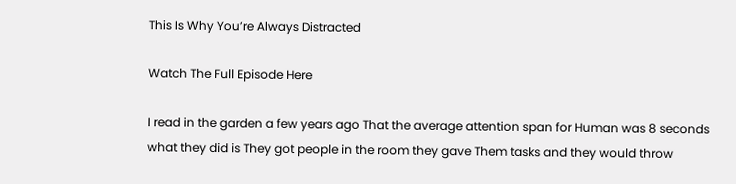This Is Why You’re Always Distracted

Watch The Full Episode Here

I read in the garden a few years ago That the average attention span for Human was 8 seconds what they did is They got people in the room they gave Them tasks and they would throw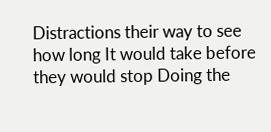Distractions their way to see how long It would take before they would stop Doing the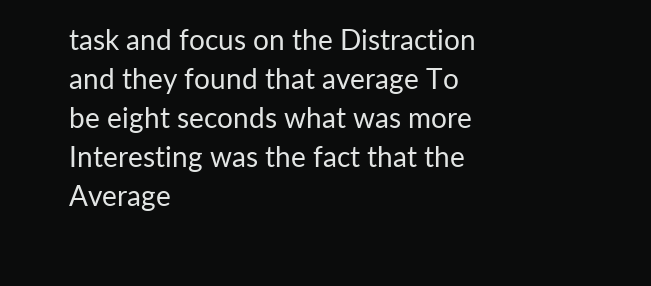task and focus on the Distraction and they found that average To be eight seconds what was more Interesting was the fact that the Average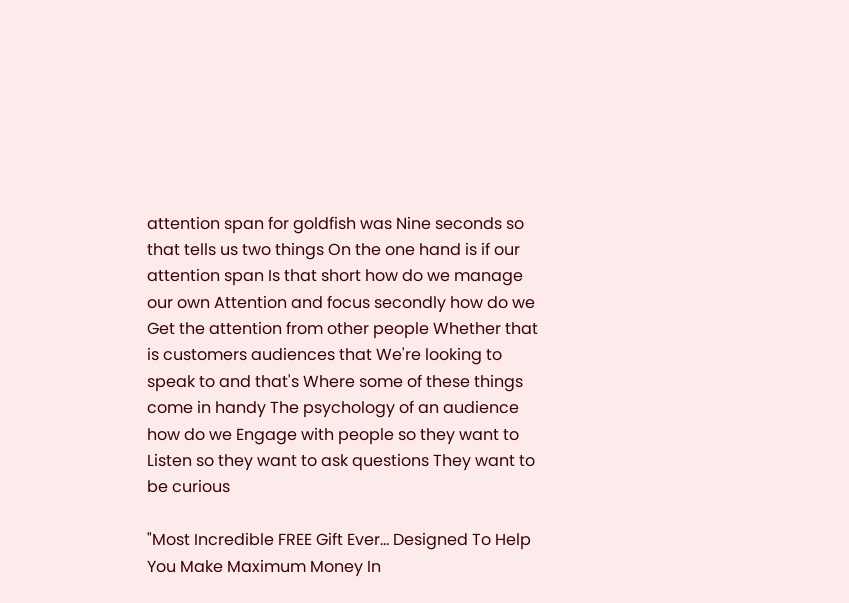attention span for goldfish was Nine seconds so that tells us two things On the one hand is if our attention span Is that short how do we manage our own Attention and focus secondly how do we Get the attention from other people Whether that is customers audiences that We're looking to speak to and that's Where some of these things come in handy The psychology of an audience how do we Engage with people so they want to Listen so they want to ask questions They want to be curious

"Most Incredible FREE Gift Ever... Designed To Help You Make Maximum Money In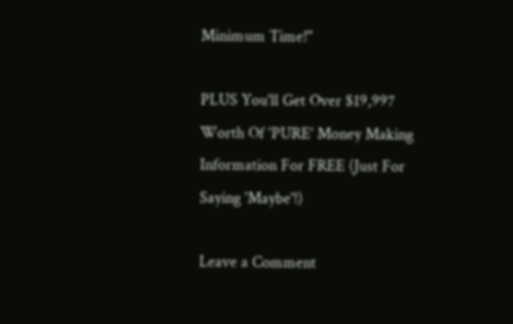Minimum Time!"

PLUS You'll Get Over $19,997 Worth Of 'PURE' Money Making Information For FREE (Just For Saying 'Maybe'!)

Leave a Comment